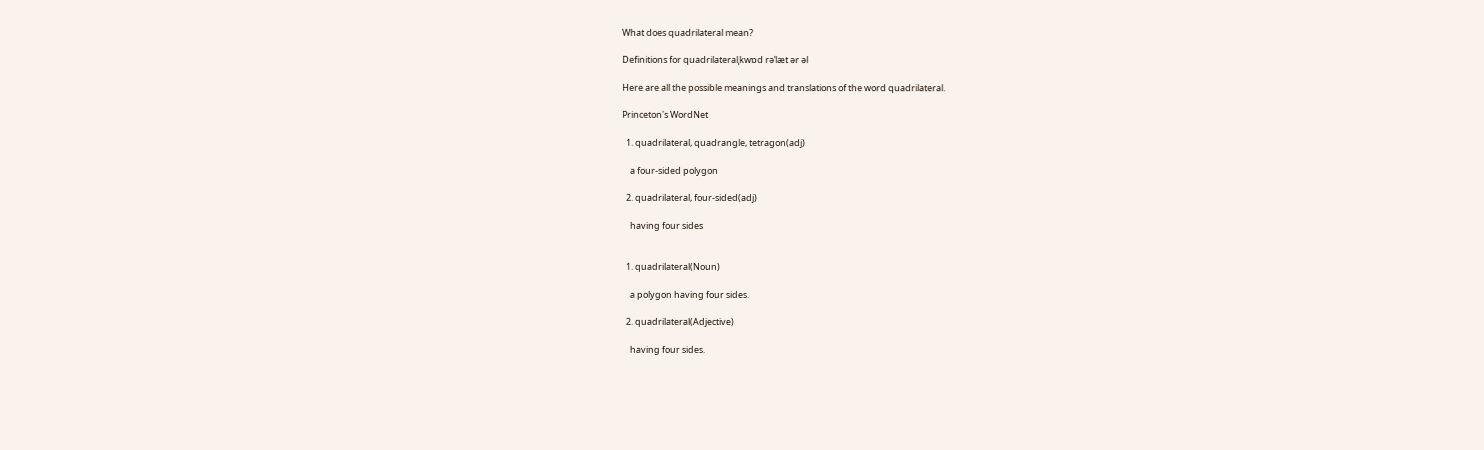What does quadrilateral mean?

Definitions for quadrilateralˌkwɒd rəˈlæt ər əl

Here are all the possible meanings and translations of the word quadrilateral.

Princeton's WordNet

  1. quadrilateral, quadrangle, tetragon(adj)

    a four-sided polygon

  2. quadrilateral, four-sided(adj)

    having four sides


  1. quadrilateral(Noun)

    a polygon having four sides.

  2. quadrilateral(Adjective)

    having four sides.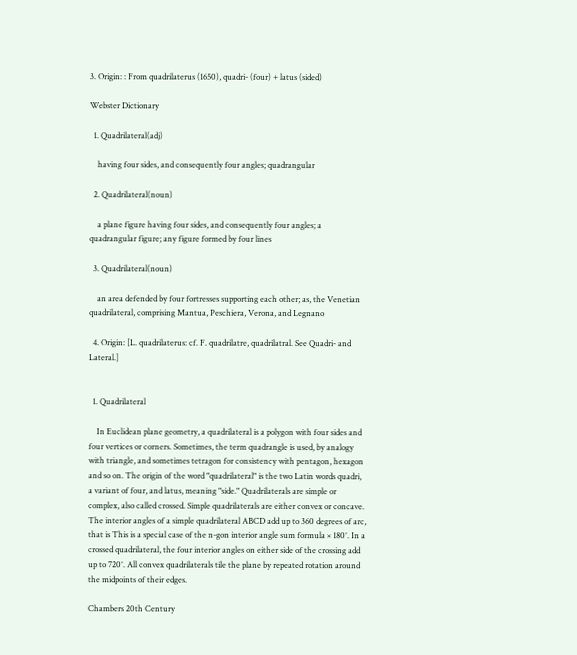3. Origin: : From quadrilaterus (1650), quadri- (four) + latus (sided)

Webster Dictionary

  1. Quadrilateral(adj)

    having four sides, and consequently four angles; quadrangular

  2. Quadrilateral(noun)

    a plane figure having four sides, and consequently four angles; a quadrangular figure; any figure formed by four lines

  3. Quadrilateral(noun)

    an area defended by four fortresses supporting each other; as, the Venetian quadrilateral, comprising Mantua, Peschiera, Verona, and Legnano

  4. Origin: [L. quadrilaterus: cf. F. quadrilatre, quadrilatral. See Quadri- and Lateral.]


  1. Quadrilateral

    In Euclidean plane geometry, a quadrilateral is a polygon with four sides and four vertices or corners. Sometimes, the term quadrangle is used, by analogy with triangle, and sometimes tetragon for consistency with pentagon, hexagon and so on. The origin of the word "quadrilateral" is the two Latin words quadri, a variant of four, and latus, meaning "side." Quadrilaterals are simple or complex, also called crossed. Simple quadrilaterals are either convex or concave. The interior angles of a simple quadrilateral ABCD add up to 360 degrees of arc, that is This is a special case of the n-gon interior angle sum formula × 180°. In a crossed quadrilateral, the four interior angles on either side of the crossing add up to 720°. All convex quadrilaterals tile the plane by repeated rotation around the midpoints of their edges.

Chambers 20th Century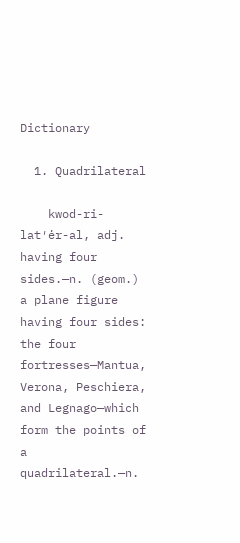Dictionary

  1. Quadrilateral

    kwod-ri-lat′ėr-al, adj. having four sides.—n. (geom.) a plane figure having four sides: the four fortresses—Mantua, Verona, Peschiera, and Legnago—which form the points of a quadrilateral.—n.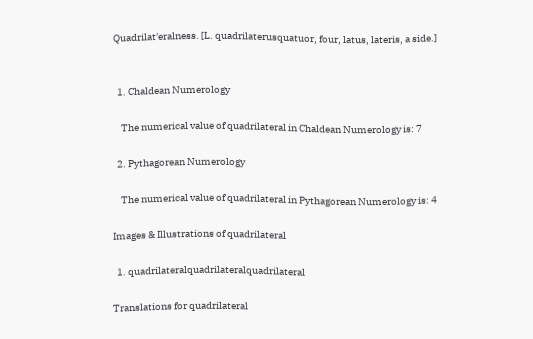Quadrilat′eralness. [L. quadrilaterusquatuor, four, latus, lateris, a side.]


  1. Chaldean Numerology

    The numerical value of quadrilateral in Chaldean Numerology is: 7

  2. Pythagorean Numerology

    The numerical value of quadrilateral in Pythagorean Numerology is: 4

Images & Illustrations of quadrilateral

  1. quadrilateralquadrilateralquadrilateral

Translations for quadrilateral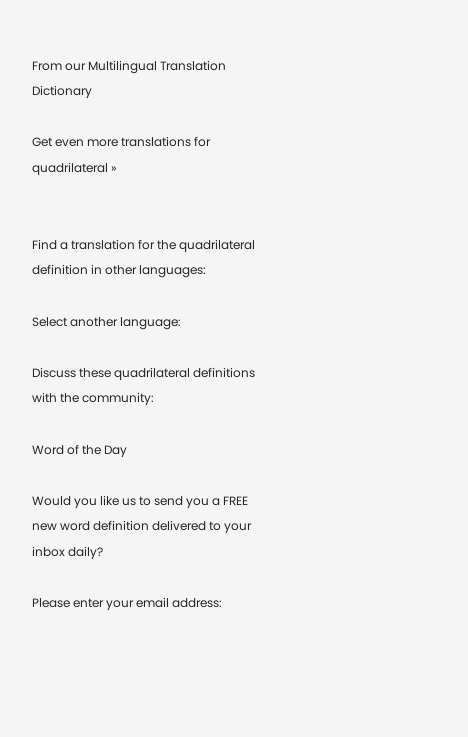From our Multilingual Translation Dictionary

Get even more translations for quadrilateral »


Find a translation for the quadrilateral definition in other languages:

Select another language:

Discuss these quadrilateral definitions with the community:

Word of the Day

Would you like us to send you a FREE new word definition delivered to your inbox daily?

Please enter your email address: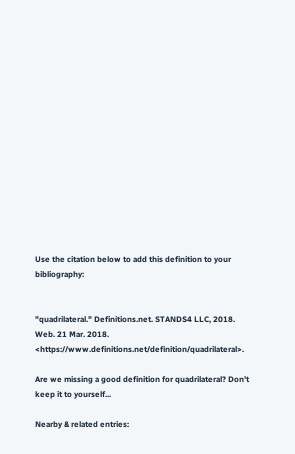Use the citation below to add this definition to your bibliography:


"quadrilateral." Definitions.net. STANDS4 LLC, 2018. Web. 21 Mar. 2018. <https://www.definitions.net/definition/quadrilateral>.

Are we missing a good definition for quadrilateral? Don't keep it to yourself...

Nearby & related entries: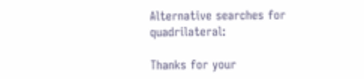Alternative searches for quadrilateral:

Thanks for your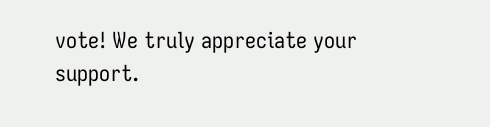vote! We truly appreciate your support.